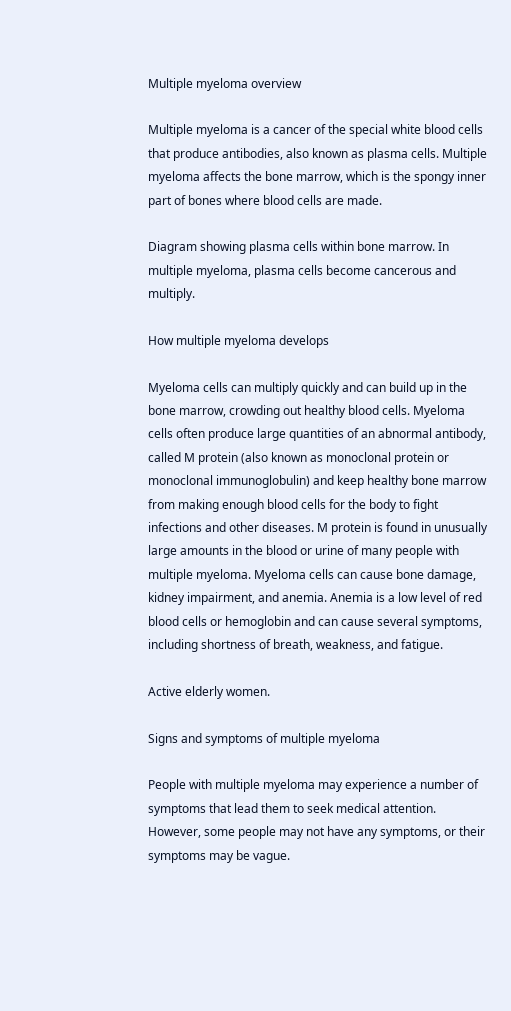Multiple myeloma overview

Multiple myeloma is a cancer of the special white blood cells that produce antibodies, also known as plasma cells. Multiple myeloma affects the bone marrow, which is the spongy inner part of bones where blood cells are made.

Diagram showing plasma cells within bone marrow. In multiple myeloma, plasma cells become cancerous and multiply.

How multiple myeloma develops

Myeloma cells can multiply quickly and can build up in the bone marrow, crowding out healthy blood cells. Myeloma cells often produce large quantities of an abnormal antibody, called M protein (also known as monoclonal protein or monoclonal immunoglobulin) and keep healthy bone marrow from making enough blood cells for the body to fight infections and other diseases. M protein is found in unusually large amounts in the blood or urine of many people with multiple myeloma. Myeloma cells can cause bone damage, kidney impairment, and anemia. Anemia is a low level of red blood cells or hemoglobin and can cause several symptoms, including shortness of breath, weakness, and fatigue.

Active elderly women.

Signs and symptoms of multiple myeloma

People with multiple myeloma may experience a number of symptoms that lead them to seek medical attention. However, some people may not have any symptoms, or their symptoms may be vague.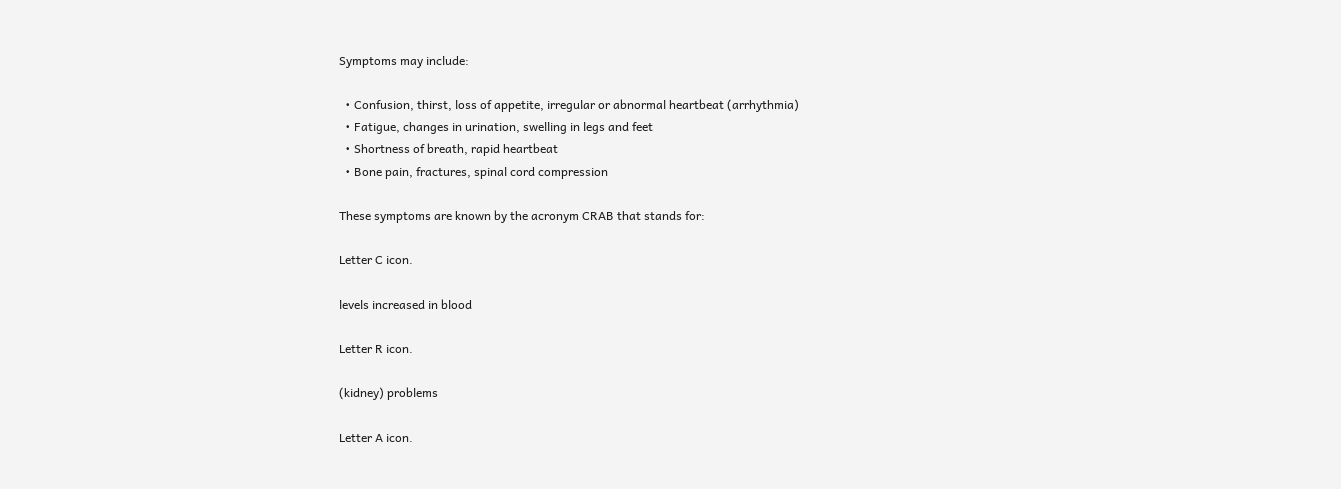Symptoms may include:

  • Confusion, thirst, loss of appetite, irregular or abnormal heartbeat (arrhythmia)
  • Fatigue, changes in urination, swelling in legs and feet
  • Shortness of breath, rapid heartbeat
  • Bone pain, fractures, spinal cord compression

These symptoms are known by the acronym CRAB that stands for:

Letter C icon.

levels increased in blood

Letter R icon.

(kidney) problems

Letter A icon.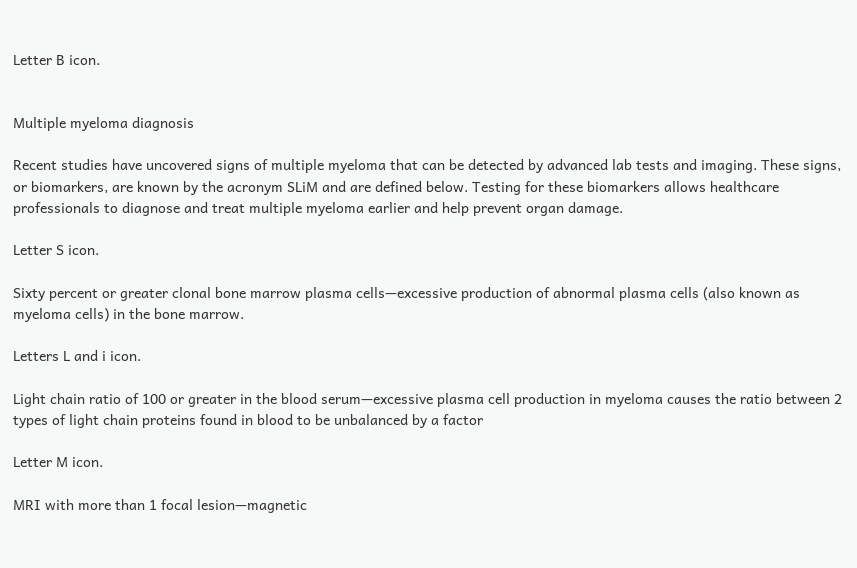Letter B icon.


Multiple myeloma diagnosis

Recent studies have uncovered signs of multiple myeloma that can be detected by advanced lab tests and imaging. These signs, or biomarkers, are known by the acronym SLiM and are defined below. Testing for these biomarkers allows healthcare professionals to diagnose and treat multiple myeloma earlier and help prevent organ damage.

Letter S icon.

Sixty percent or greater clonal bone marrow plasma cells—excessive production of abnormal plasma cells (also known as myeloma cells) in the bone marrow.

Letters L and i icon.

Light chain ratio of 100 or greater in the blood serum—excessive plasma cell production in myeloma causes the ratio between 2 types of light chain proteins found in blood to be unbalanced by a factor

Letter M icon.

MRI with more than 1 focal lesion—magnetic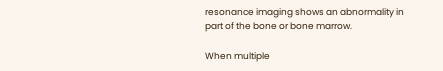resonance imaging shows an abnormality in part of the bone or bone marrow.

When multiple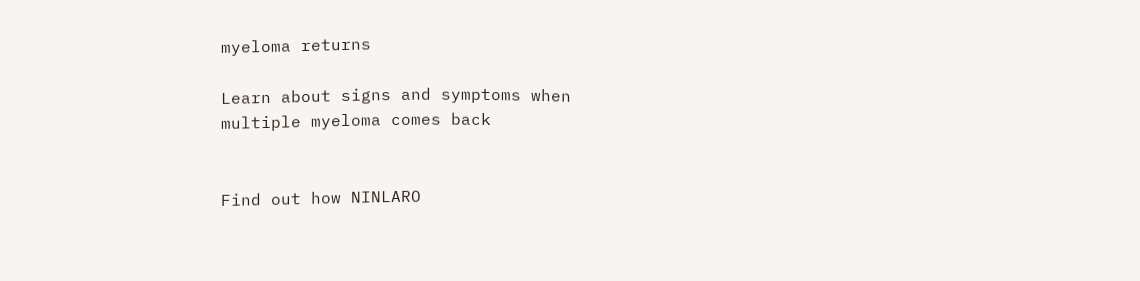myeloma returns

Learn about signs and symptoms when
multiple myeloma comes back


Find out how NINLARO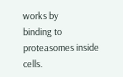works by
binding to proteasomes inside cells.